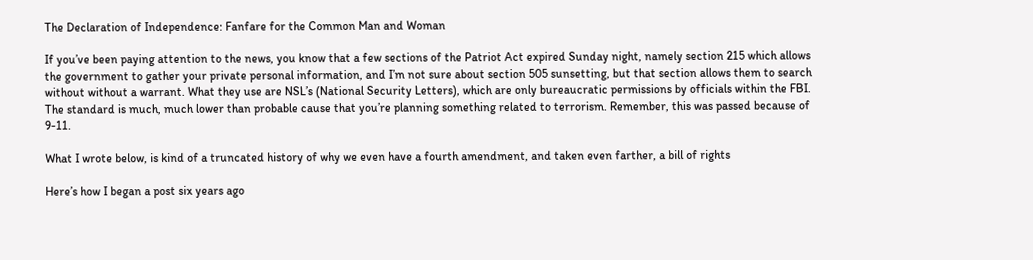The Declaration of Independence: Fanfare for the Common Man and Woman

If you’ve been paying attention to the news, you know that a few sections of the Patriot Act expired Sunday night, namely section 215 which allows the government to gather your private personal information, and I’m not sure about section 505 sunsetting, but that section allows them to search without without a warrant. What they use are NSL’s (National Security Letters), which are only bureaucratic permissions by officials within the FBI. The standard is much, much lower than probable cause that you’re planning something related to terrorism. Remember, this was passed because of 9-11.

What I wrote below, is kind of a truncated history of why we even have a fourth amendment, and taken even farther, a bill of rights

Here’s how I began a post six years ago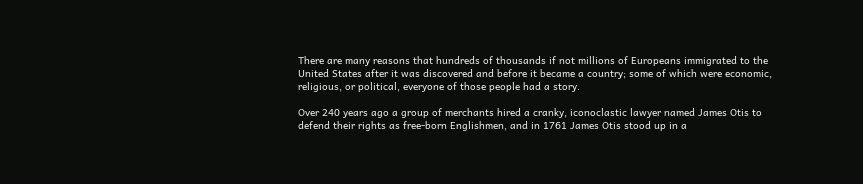There are many reasons that hundreds of thousands if not millions of Europeans immigrated to the United States after it was discovered and before it became a country; some of which were economic, religious, or political, everyone of those people had a story.

Over 240 years ago a group of merchants hired a cranky, iconoclastic lawyer named James Otis to defend their rights as free-born Englishmen, and in 1761 James Otis stood up in a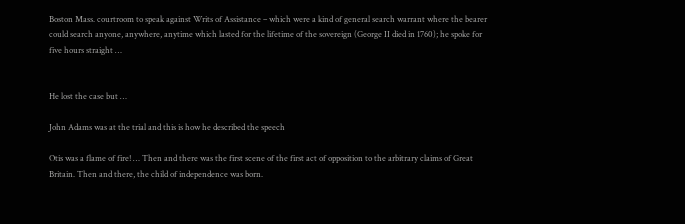Boston Mass. courtroom to speak against Writs of Assistance – which were a kind of general search warrant where the bearer could search anyone, anywhere, anytime which lasted for the lifetime of the sovereign (George II died in 1760); he spoke for five hours straight …


He lost the case but …

John Adams was at the trial and this is how he described the speech

Otis was a flame of fire! … Then and there was the first scene of the first act of opposition to the arbitrary claims of Great Britain. Then and there, the child of independence was born.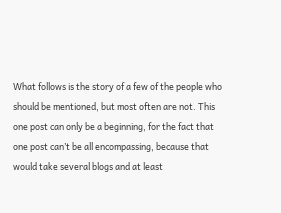What follows is the story of a few of the people who should be mentioned, but most often are not. This one post can only be a beginning, for the fact that one post can’t be all encompassing, because that would take several blogs and at least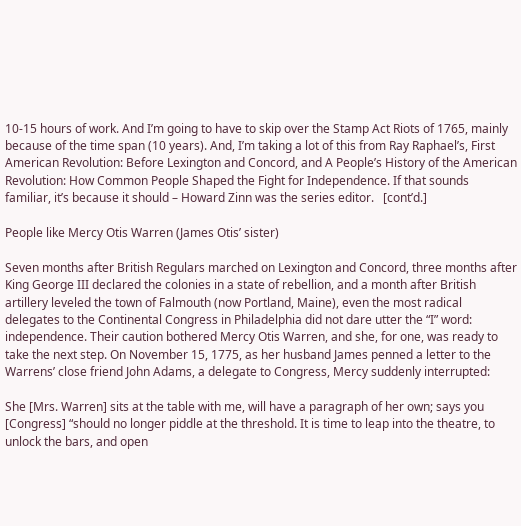10-15 hours of work. And I’m going to have to skip over the Stamp Act Riots of 1765, mainly because of the time span (10 years). And, I’m taking a lot of this from Ray Raphael’s, First American Revolution: Before Lexington and Concord, and A People’s History of the American Revolution: How Common People Shaped the Fight for Independence. If that sounds familiar, it’s because it should – Howard Zinn was the series editor.   [cont’d.]

People like Mercy Otis Warren (James Otis’ sister)

Seven months after British Regulars marched on Lexington and Concord, three months after King George III declared the colonies in a state of rebellion, and a month after British artillery leveled the town of Falmouth (now Portland, Maine), even the most radical delegates to the Continental Congress in Philadelphia did not dare utter the “I” word: independence. Their caution bothered Mercy Otis Warren, and she, for one, was ready to take the next step. On November 15, 1775, as her husband James penned a letter to the Warrens’ close friend John Adams, a delegate to Congress, Mercy suddenly interrupted:

She [Mrs. Warren] sits at the table with me, will have a paragraph of her own; says you [Congress] “should no longer piddle at the threshold. It is time to leap into the theatre, to unlock the bars, and open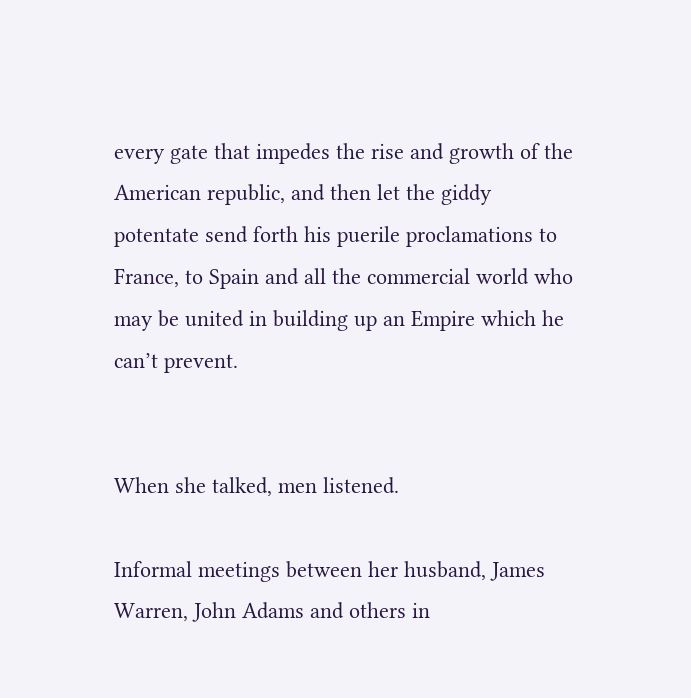every gate that impedes the rise and growth of the American republic, and then let the giddy potentate send forth his puerile proclamations to France, to Spain and all the commercial world who may be united in building up an Empire which he can’t prevent.


When she talked, men listened.

Informal meetings between her husband, James Warren, John Adams and others in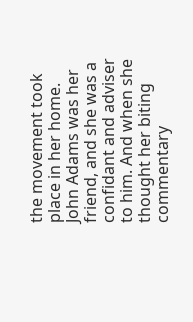the movement took place in her home. John Adams was her friend, and she was a confidant and adviser to him. And when she thought her biting commentary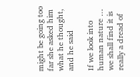might be going too far she asked him what he thought, and he said

If we look into human nature … we shall find it is really a dread of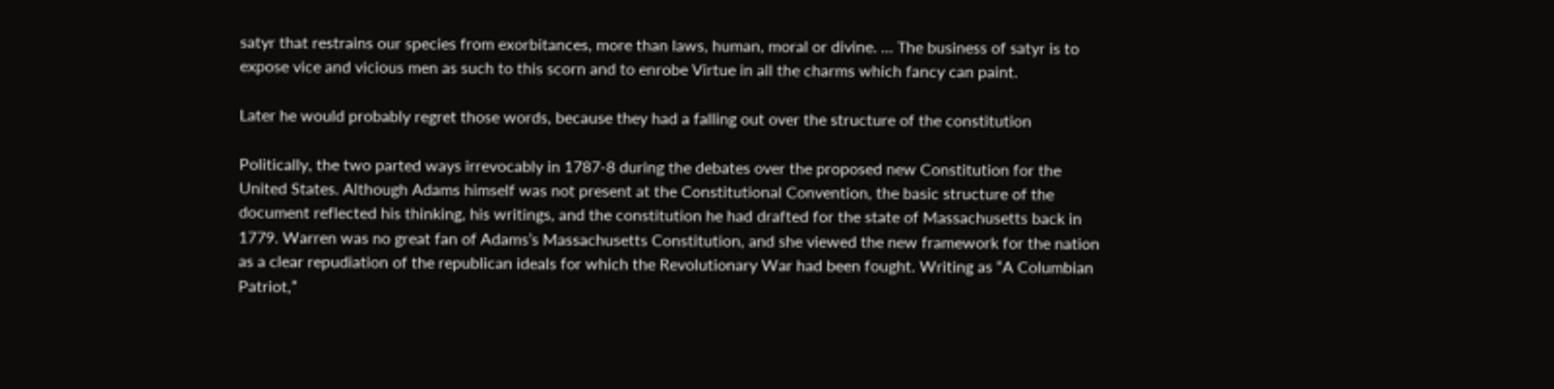satyr that restrains our species from exorbitances, more than laws, human, moral or divine. … The business of satyr is to expose vice and vicious men as such to this scorn and to enrobe Virtue in all the charms which fancy can paint.

Later he would probably regret those words, because they had a falling out over the structure of the constitution

Politically, the two parted ways irrevocably in 1787-8 during the debates over the proposed new Constitution for the United States. Although Adams himself was not present at the Constitutional Convention, the basic structure of the document reflected his thinking, his writings, and the constitution he had drafted for the state of Massachusetts back in 1779. Warren was no great fan of Adams’s Massachusetts Constitution, and she viewed the new framework for the nation as a clear repudiation of the republican ideals for which the Revolutionary War had been fought. Writing as “A Columbian Patriot,”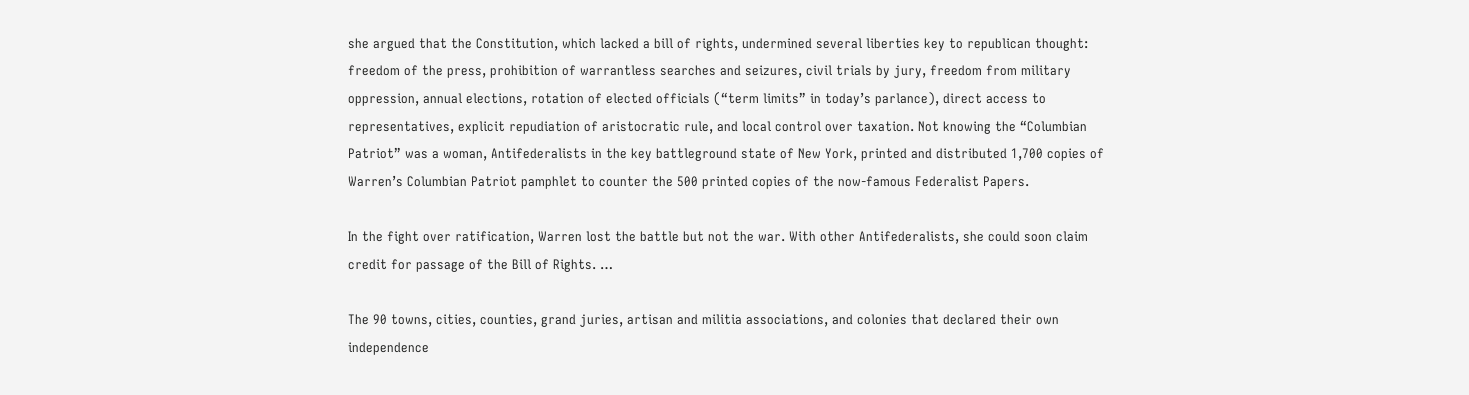she argued that the Constitution, which lacked a bill of rights, undermined several liberties key to republican thought: freedom of the press, prohibition of warrantless searches and seizures, civil trials by jury, freedom from military oppression, annual elections, rotation of elected officials (“term limits” in today’s parlance), direct access to representatives, explicit repudiation of aristocratic rule, and local control over taxation. Not knowing the “Columbian Patriot” was a woman, Antifederalists in the key battleground state of New York, printed and distributed 1,700 copies of Warren’s Columbian Patriot pamphlet to counter the 500 printed copies of the now-famous Federalist Papers.

In the fight over ratification, Warren lost the battle but not the war. With other Antifederalists, she could soon claim credit for passage of the Bill of Rights. …

The 90 towns, cities, counties, grand juries, artisan and militia associations, and colonies that declared their own independence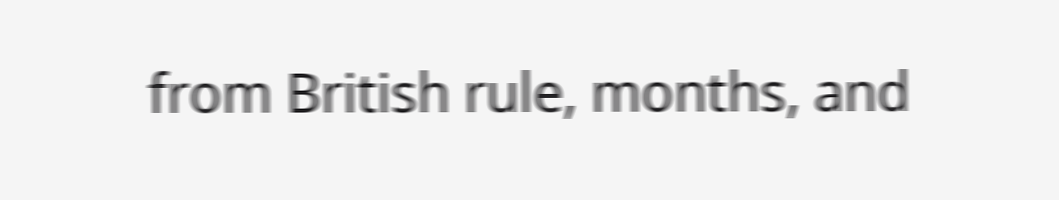from British rule, months, and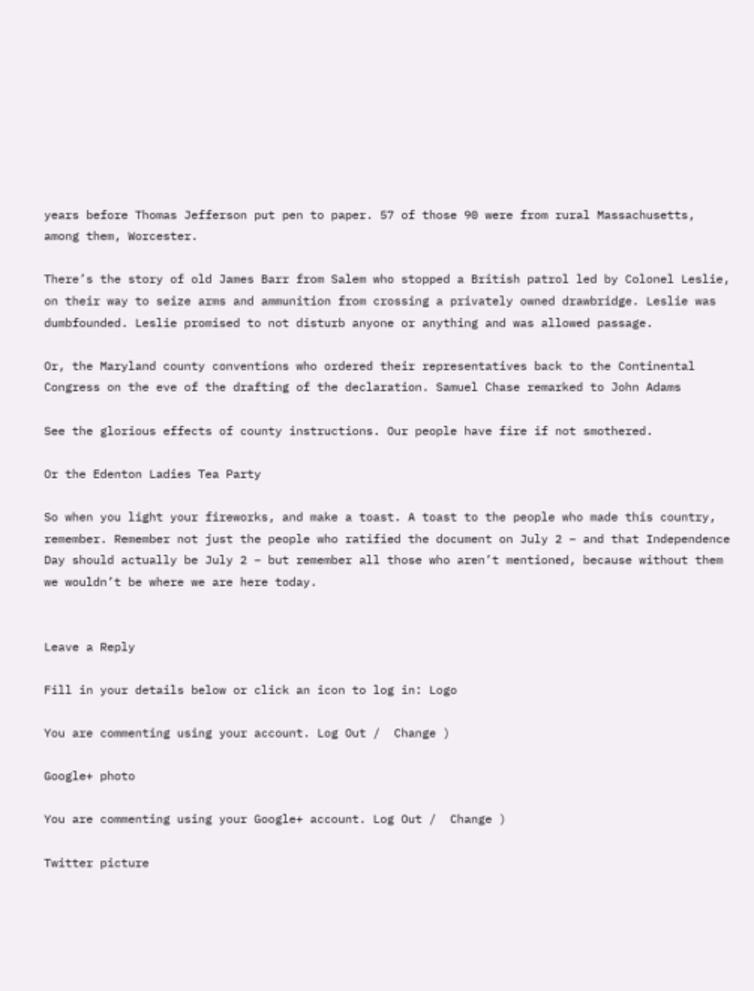years before Thomas Jefferson put pen to paper. 57 of those 90 were from rural Massachusetts, among them, Worcester.

There’s the story of old James Barr from Salem who stopped a British patrol led by Colonel Leslie, on their way to seize arms and ammunition from crossing a privately owned drawbridge. Leslie was dumbfounded. Leslie promised to not disturb anyone or anything and was allowed passage.

Or, the Maryland county conventions who ordered their representatives back to the Continental Congress on the eve of the drafting of the declaration. Samuel Chase remarked to John Adams

See the glorious effects of county instructions. Our people have fire if not smothered.

Or the Edenton Ladies Tea Party

So when you light your fireworks, and make a toast. A toast to the people who made this country, remember. Remember not just the people who ratified the document on July 2 – and that Independence Day should actually be July 2 – but remember all those who aren’t mentioned, because without them we wouldn’t be where we are here today.


Leave a Reply

Fill in your details below or click an icon to log in: Logo

You are commenting using your account. Log Out /  Change )

Google+ photo

You are commenting using your Google+ account. Log Out /  Change )

Twitter picture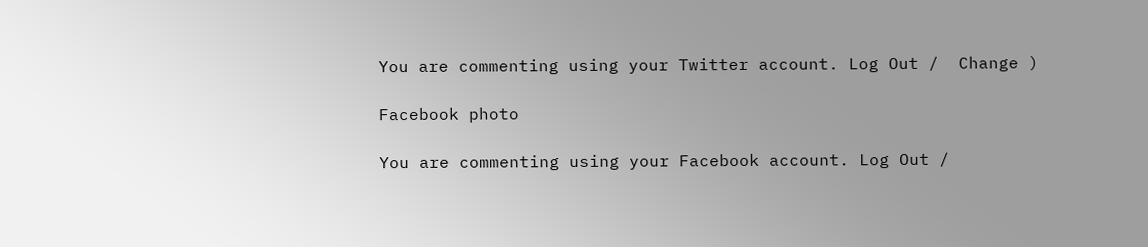You are commenting using your Twitter account. Log Out /  Change )

Facebook photo

You are commenting using your Facebook account. Log Out /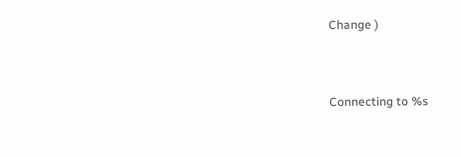Change )


Connecting to %s